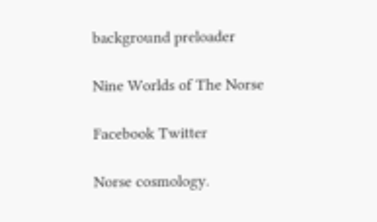background preloader

Nine Worlds of The Norse

Facebook Twitter

Norse cosmology.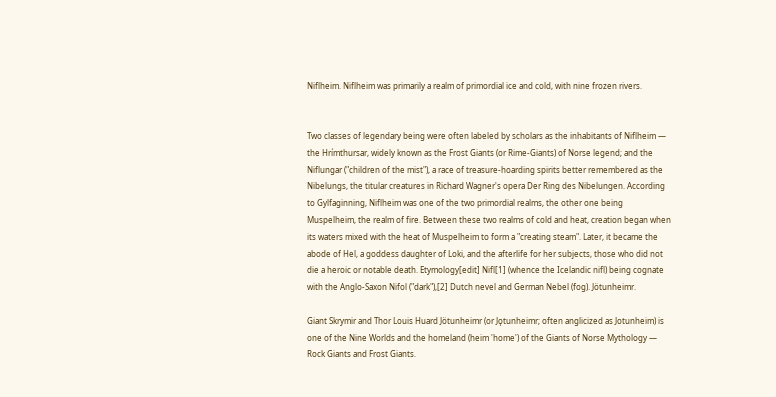Niflheim. Niflheim was primarily a realm of primordial ice and cold, with nine frozen rivers.


Two classes of legendary being were often labeled by scholars as the inhabitants of Niflheim — the Hrímthursar, widely known as the Frost Giants (or Rime-Giants) of Norse legend; and the Niflungar ("children of the mist"), a race of treasure-hoarding spirits better remembered as the Nibelungs, the titular creatures in Richard Wagner's opera Der Ring des Nibelungen. According to Gylfaginning, Niflheim was one of the two primordial realms, the other one being Muspelheim, the realm of fire. Between these two realms of cold and heat, creation began when its waters mixed with the heat of Muspelheim to form a "creating steam". Later, it became the abode of Hel, a goddess daughter of Loki, and the afterlife for her subjects, those who did not die a heroic or notable death. Etymology[edit] Nifl[1] (whence the Icelandic nifl) being cognate with the Anglo-Saxon Nifol ("dark"),[2] Dutch nevel and German Nebel (fog). Jötunheimr.

Giant Skrymir and Thor Louis Huard Jötunheimr (or Jǫtunheimr; often anglicized as Jotunheim) is one of the Nine Worlds and the homeland (heim 'home') of the Giants of Norse Mythology — Rock Giants and Frost Giants.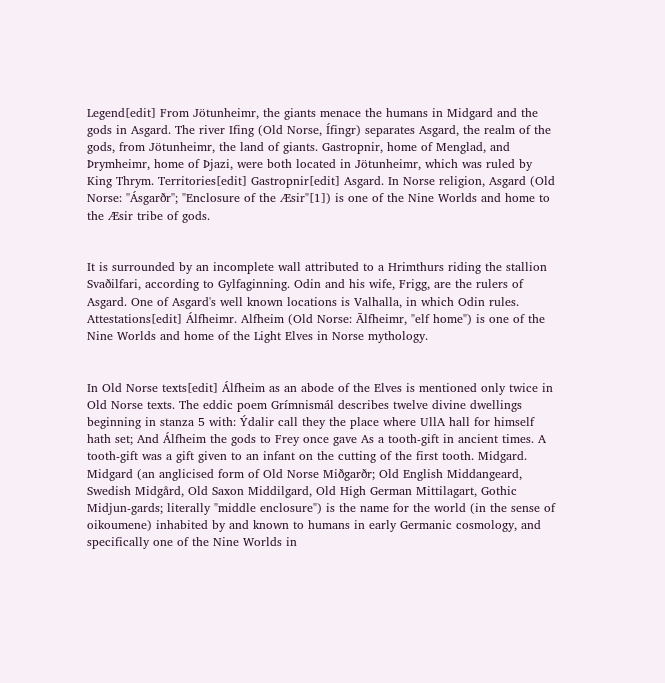Legend[edit] From Jötunheimr, the giants menace the humans in Midgard and the gods in Asgard. The river Ifing (Old Norse, Ífingr) separates Asgard, the realm of the gods, from Jötunheimr, the land of giants. Gastropnir, home of Menglad, and Þrymheimr, home of Þjazi, were both located in Jötunheimr, which was ruled by King Thrym. Territories[edit] Gastropnir[edit] Asgard. In Norse religion, Asgard (Old Norse: ''Ásgarðr''; "Enclosure of the Æsir"[1]) is one of the Nine Worlds and home to the Æsir tribe of gods.


It is surrounded by an incomplete wall attributed to a Hrimthurs riding the stallion Svaðilfari, according to Gylfaginning. Odin and his wife, Frigg, are the rulers of Asgard. One of Asgard's well known locations is Valhalla, in which Odin rules. Attestations[edit] Álfheimr. Alfheim (Old Norse: Ālfheimr, "elf home") is one of the Nine Worlds and home of the Light Elves in Norse mythology.


In Old Norse texts[edit] Álfheim as an abode of the Elves is mentioned only twice in Old Norse texts. The eddic poem Grímnismál describes twelve divine dwellings beginning in stanza 5 with: Ýdalir call they the place where UllA hall for himself hath set; And Álfheim the gods to Frey once gave As a tooth-gift in ancient times. A tooth-gift was a gift given to an infant on the cutting of the first tooth. Midgard. Midgard (an anglicised form of Old Norse Miðgarðr; Old English Middangeard, Swedish Midgård, Old Saxon Middilgard, Old High German Mittilagart, Gothic Midjun-gards; literally "middle enclosure") is the name for the world (in the sense of oikoumene) inhabited by and known to humans in early Germanic cosmology, and specifically one of the Nine Worlds in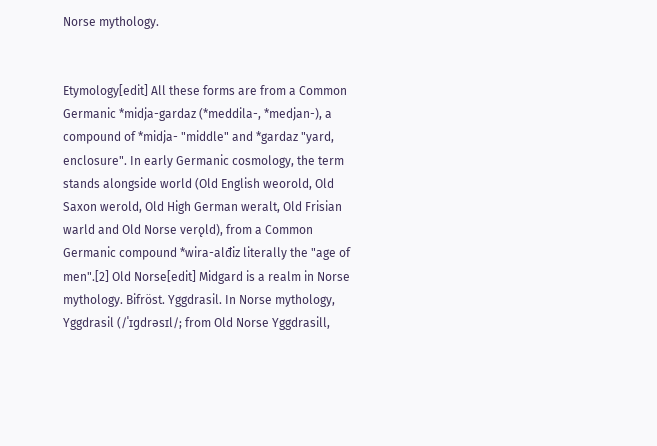Norse mythology.


Etymology[edit] All these forms are from a Common Germanic *midja-gardaz (*meddila-, *medjan-), a compound of *midja- "middle" and *gardaz "yard, enclosure". In early Germanic cosmology, the term stands alongside world (Old English weorold, Old Saxon werold, Old High German weralt, Old Frisian warld and Old Norse verǫld), from a Common Germanic compound *wira-alđiz literally the "age of men".[2] Old Norse[edit] Midgard is a realm in Norse mythology. Bifröst. Yggdrasil. In Norse mythology, Yggdrasil (/ˈɪɡdrəsɪl/; from Old Norse Yggdrasill,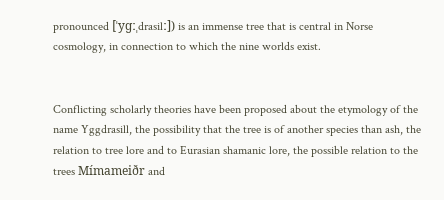pronounced [ˈyɡːˌdrasilː]) is an immense tree that is central in Norse cosmology, in connection to which the nine worlds exist.


Conflicting scholarly theories have been proposed about the etymology of the name Yggdrasill, the possibility that the tree is of another species than ash, the relation to tree lore and to Eurasian shamanic lore, the possible relation to the trees Mímameiðr and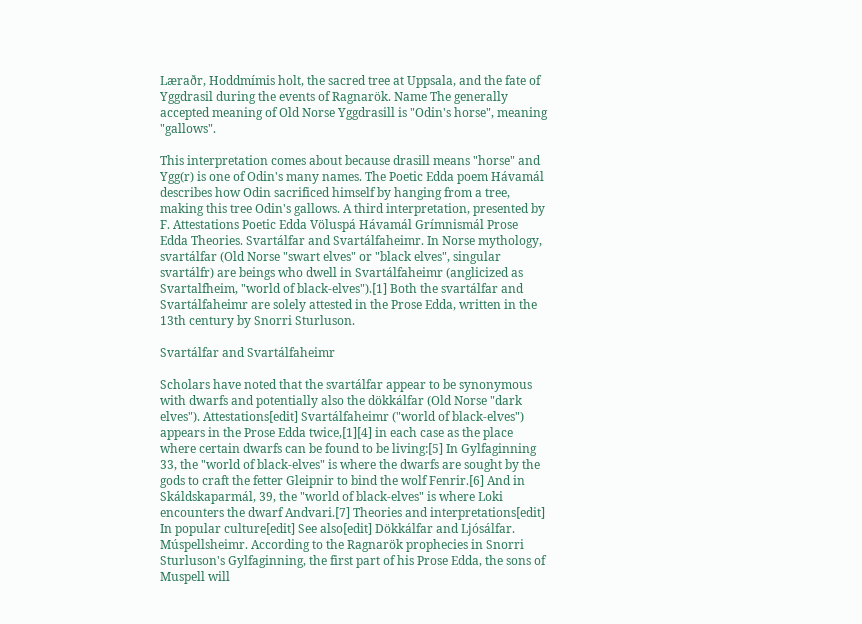Læraðr, Hoddmímis holt, the sacred tree at Uppsala, and the fate of Yggdrasil during the events of Ragnarök. Name The generally accepted meaning of Old Norse Yggdrasill is "Odin's horse", meaning "gallows".

This interpretation comes about because drasill means "horse" and Ygg(r) is one of Odin's many names. The Poetic Edda poem Hávamál describes how Odin sacrificed himself by hanging from a tree, making this tree Odin's gallows. A third interpretation, presented by F. Attestations Poetic Edda Völuspá Hávamál Grímnismál Prose Edda Theories. Svartálfar and Svartálfaheimr. In Norse mythology, svartálfar (Old Norse "swart elves" or "black elves", singular svartálfr) are beings who dwell in Svartálfaheimr (anglicized as Svartalfheim, "world of black-elves").[1] Both the svartálfar and Svartálfaheimr are solely attested in the Prose Edda, written in the 13th century by Snorri Sturluson.

Svartálfar and Svartálfaheimr

Scholars have noted that the svartálfar appear to be synonymous with dwarfs and potentially also the dökkálfar (Old Norse "dark elves"). Attestations[edit] Svartálfaheimr ("world of black-elves") appears in the Prose Edda twice,[1][4] in each case as the place where certain dwarfs can be found to be living:[5] In Gylfaginning 33, the "world of black-elves" is where the dwarfs are sought by the gods to craft the fetter Gleipnir to bind the wolf Fenrir.[6] And in Skáldskaparmál, 39, the "world of black-elves" is where Loki encounters the dwarf Andvari.[7] Theories and interpretations[edit] In popular culture[edit] See also[edit] Dökkálfar and Ljósálfar. Múspellsheimr. According to the Ragnarök prophecies in Snorri Sturluson's Gylfaginning, the first part of his Prose Edda, the sons of Muspell will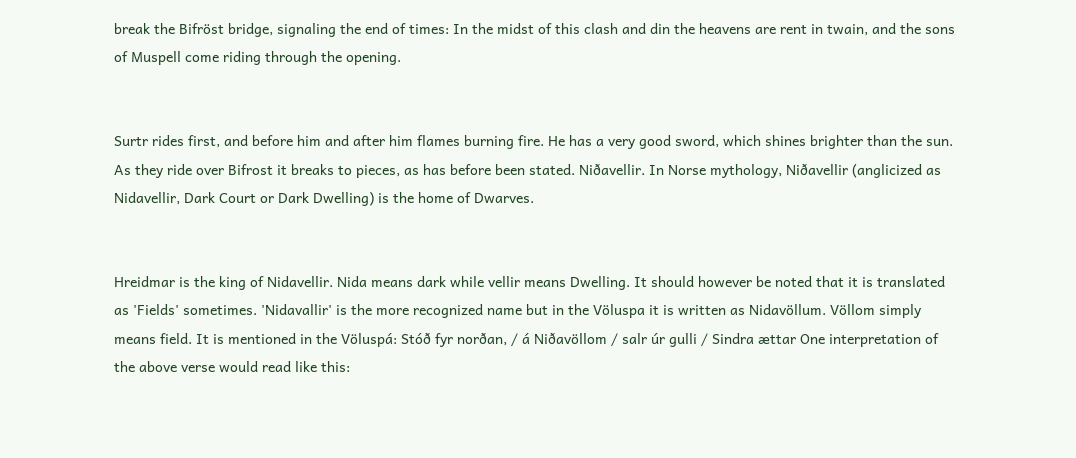break the Bifröst bridge, signaling the end of times: In the midst of this clash and din the heavens are rent in twain, and the sons of Muspell come riding through the opening.


Surtr rides first, and before him and after him flames burning fire. He has a very good sword, which shines brighter than the sun. As they ride over Bifrost it breaks to pieces, as has before been stated. Niðavellir. In Norse mythology, Niðavellir (anglicized as Nidavellir, Dark Court or Dark Dwelling) is the home of Dwarves.


Hreidmar is the king of Nidavellir. Nida means dark while vellir means Dwelling. It should however be noted that it is translated as 'Fields' sometimes. 'Nidavallir' is the more recognized name but in the Völuspa it is written as Nidavöllum. Völlom simply means field. It is mentioned in the Völuspá: Stóð fyr norðan, / á Niðavöllom / salr úr gulli / Sindra ættar One interpretation of the above verse would read like this: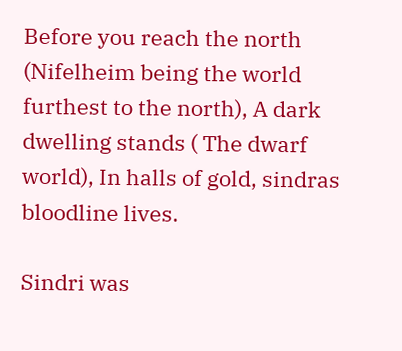Before you reach the north (Nifelheim being the world furthest to the north), A dark dwelling stands ( The dwarf world), In halls of gold, sindras bloodline lives.

Sindri was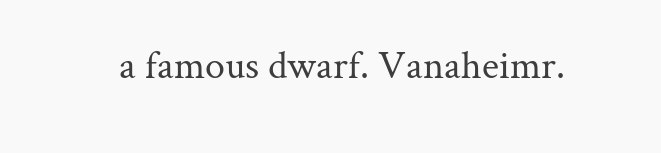a famous dwarf. Vanaheimr.